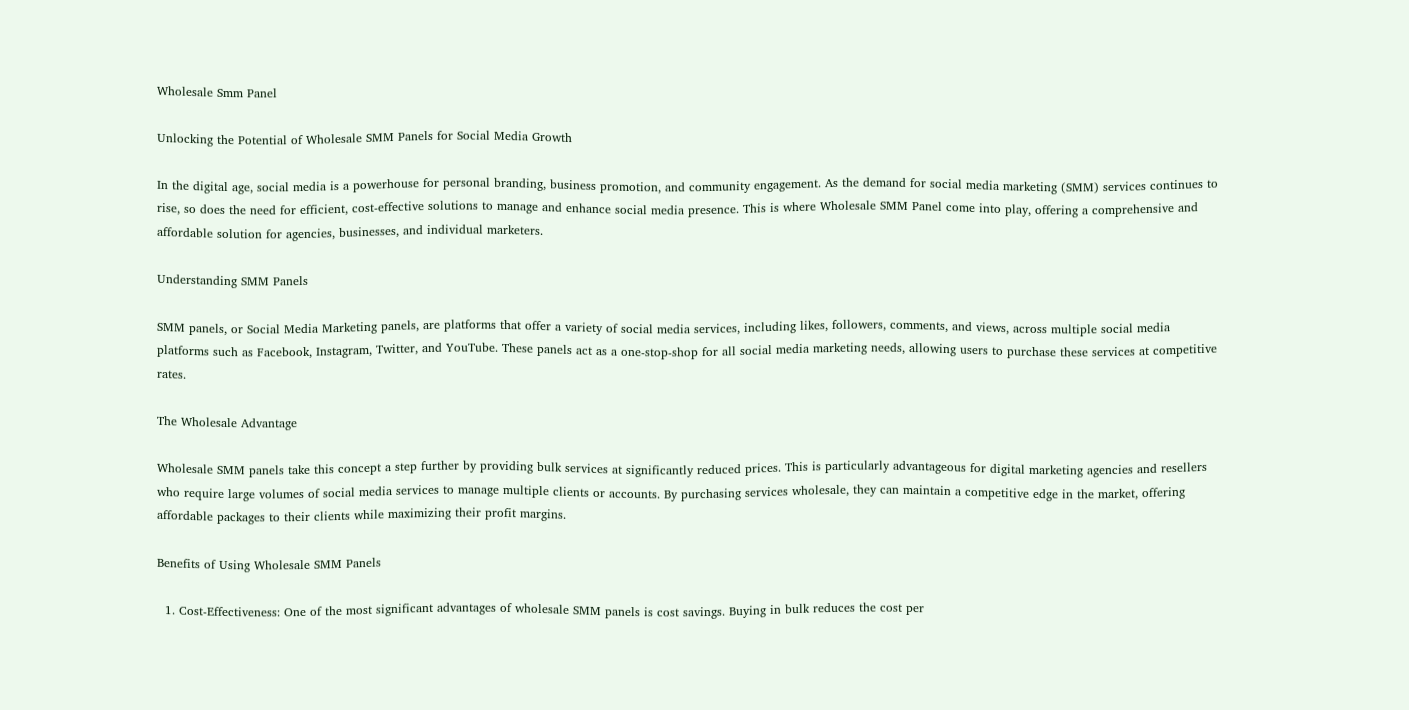Wholesale Smm Panel

Unlocking the Potential of Wholesale SMM Panels for Social Media Growth

In the digital age, social media is a powerhouse for personal branding, business promotion, and community engagement. As the demand for social media marketing (SMM) services continues to rise, so does the need for efficient, cost-effective solutions to manage and enhance social media presence. This is where Wholesale SMM Panel come into play, offering a comprehensive and affordable solution for agencies, businesses, and individual marketers.

Understanding SMM Panels

SMM panels, or Social Media Marketing panels, are platforms that offer a variety of social media services, including likes, followers, comments, and views, across multiple social media platforms such as Facebook, Instagram, Twitter, and YouTube. These panels act as a one-stop-shop for all social media marketing needs, allowing users to purchase these services at competitive rates.

The Wholesale Advantage

Wholesale SMM panels take this concept a step further by providing bulk services at significantly reduced prices. This is particularly advantageous for digital marketing agencies and resellers who require large volumes of social media services to manage multiple clients or accounts. By purchasing services wholesale, they can maintain a competitive edge in the market, offering affordable packages to their clients while maximizing their profit margins.

Benefits of Using Wholesale SMM Panels

  1. Cost-Effectiveness: One of the most significant advantages of wholesale SMM panels is cost savings. Buying in bulk reduces the cost per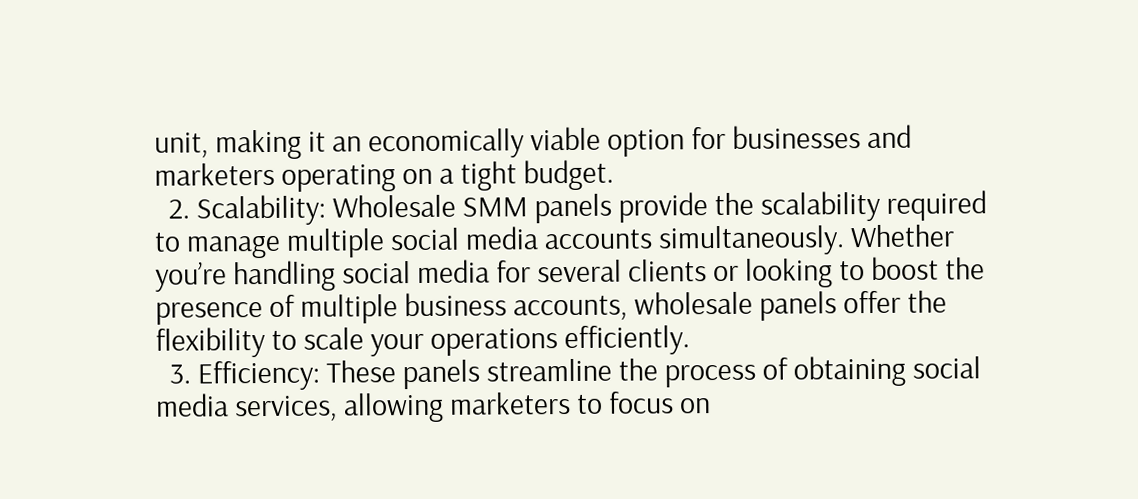unit, making it an economically viable option for businesses and marketers operating on a tight budget.
  2. Scalability: Wholesale SMM panels provide the scalability required to manage multiple social media accounts simultaneously. Whether you’re handling social media for several clients or looking to boost the presence of multiple business accounts, wholesale panels offer the flexibility to scale your operations efficiently.
  3. Efficiency: These panels streamline the process of obtaining social media services, allowing marketers to focus on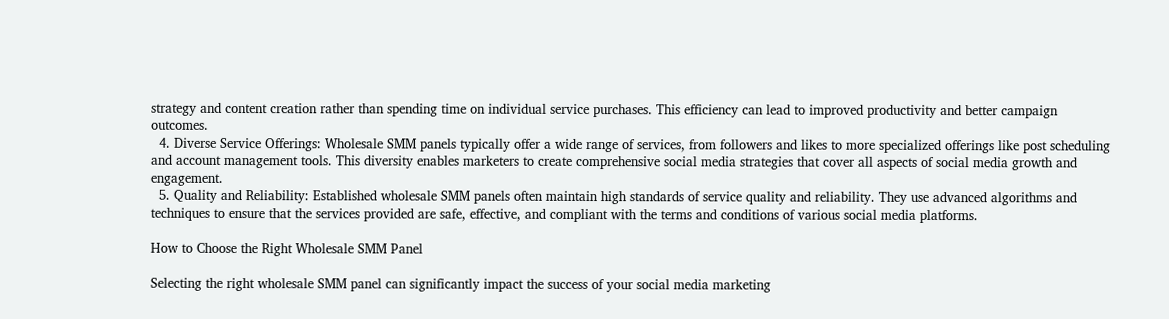strategy and content creation rather than spending time on individual service purchases. This efficiency can lead to improved productivity and better campaign outcomes.
  4. Diverse Service Offerings: Wholesale SMM panels typically offer a wide range of services, from followers and likes to more specialized offerings like post scheduling and account management tools. This diversity enables marketers to create comprehensive social media strategies that cover all aspects of social media growth and engagement.
  5. Quality and Reliability: Established wholesale SMM panels often maintain high standards of service quality and reliability. They use advanced algorithms and techniques to ensure that the services provided are safe, effective, and compliant with the terms and conditions of various social media platforms.

How to Choose the Right Wholesale SMM Panel

Selecting the right wholesale SMM panel can significantly impact the success of your social media marketing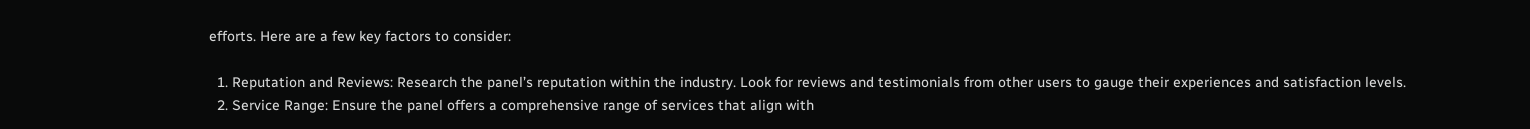efforts. Here are a few key factors to consider:

  1. Reputation and Reviews: Research the panel’s reputation within the industry. Look for reviews and testimonials from other users to gauge their experiences and satisfaction levels.
  2. Service Range: Ensure the panel offers a comprehensive range of services that align with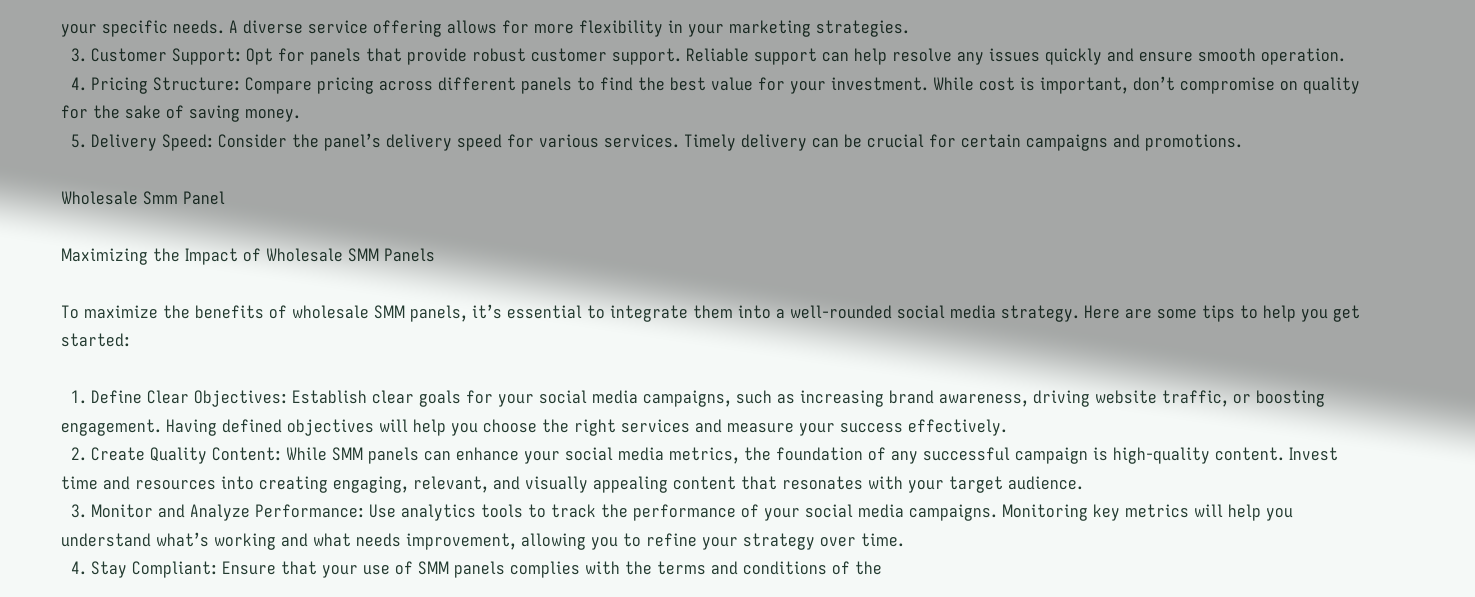your specific needs. A diverse service offering allows for more flexibility in your marketing strategies.
  3. Customer Support: Opt for panels that provide robust customer support. Reliable support can help resolve any issues quickly and ensure smooth operation.
  4. Pricing Structure: Compare pricing across different panels to find the best value for your investment. While cost is important, don’t compromise on quality for the sake of saving money.
  5. Delivery Speed: Consider the panel’s delivery speed for various services. Timely delivery can be crucial for certain campaigns and promotions.

Wholesale Smm Panel

Maximizing the Impact of Wholesale SMM Panels

To maximize the benefits of wholesale SMM panels, it’s essential to integrate them into a well-rounded social media strategy. Here are some tips to help you get started:

  1. Define Clear Objectives: Establish clear goals for your social media campaigns, such as increasing brand awareness, driving website traffic, or boosting engagement. Having defined objectives will help you choose the right services and measure your success effectively.
  2. Create Quality Content: While SMM panels can enhance your social media metrics, the foundation of any successful campaign is high-quality content. Invest time and resources into creating engaging, relevant, and visually appealing content that resonates with your target audience.
  3. Monitor and Analyze Performance: Use analytics tools to track the performance of your social media campaigns. Monitoring key metrics will help you understand what’s working and what needs improvement, allowing you to refine your strategy over time.
  4. Stay Compliant: Ensure that your use of SMM panels complies with the terms and conditions of the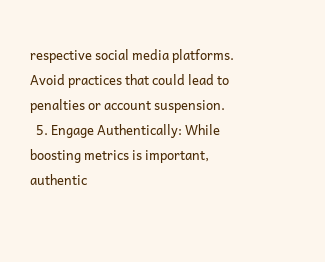respective social media platforms. Avoid practices that could lead to penalties or account suspension.
  5. Engage Authentically: While boosting metrics is important, authentic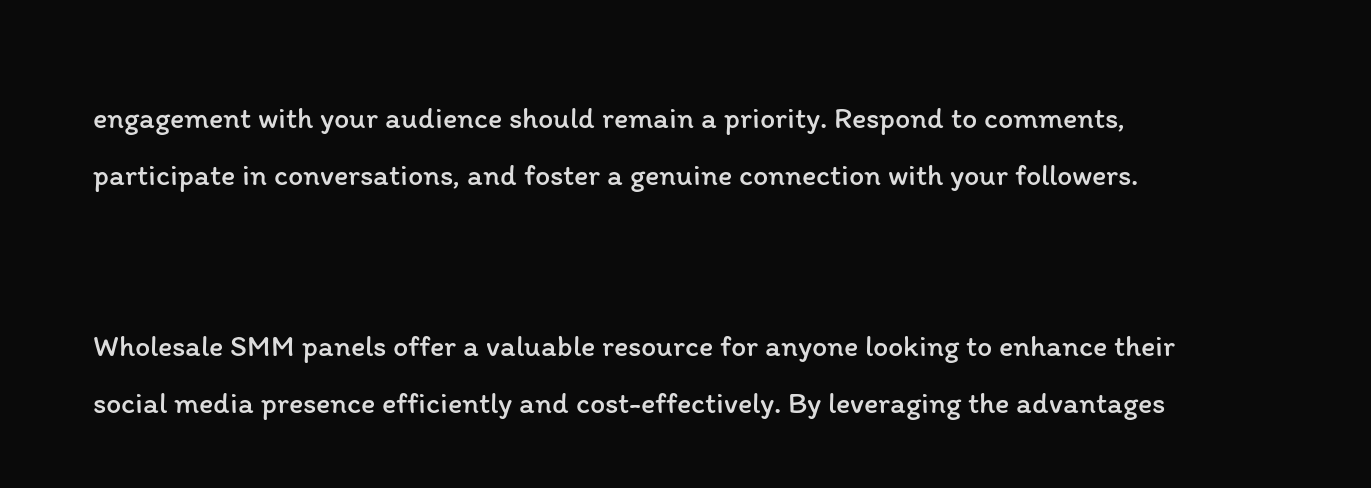engagement with your audience should remain a priority. Respond to comments, participate in conversations, and foster a genuine connection with your followers.


Wholesale SMM panels offer a valuable resource for anyone looking to enhance their social media presence efficiently and cost-effectively. By leveraging the advantages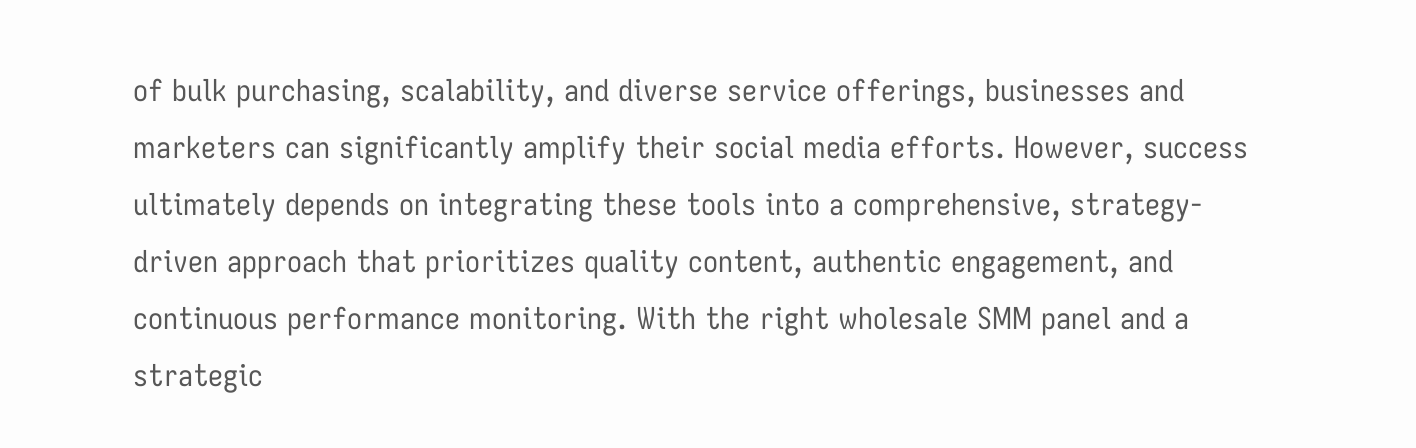of bulk purchasing, scalability, and diverse service offerings, businesses and marketers can significantly amplify their social media efforts. However, success ultimately depends on integrating these tools into a comprehensive, strategy-driven approach that prioritizes quality content, authentic engagement, and continuous performance monitoring. With the right wholesale SMM panel and a strategic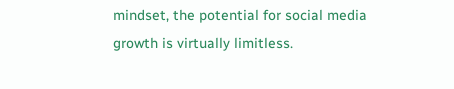mindset, the potential for social media growth is virtually limitless.